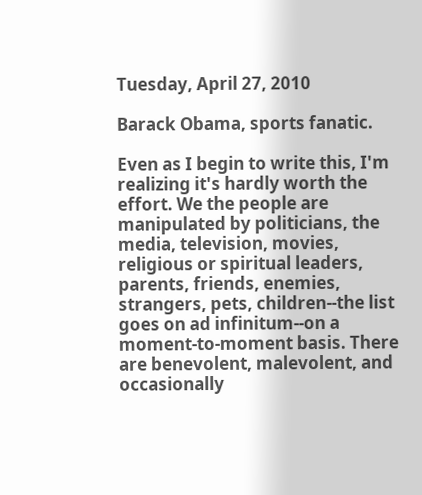Tuesday, April 27, 2010

Barack Obama, sports fanatic.

Even as I begin to write this, I'm realizing it's hardly worth the effort. We the people are manipulated by politicians, the media, television, movies, religious or spiritual leaders, parents, friends, enemies, strangers, pets, children--the list goes on ad infinitum--on a moment-to-moment basis. There are benevolent, malevolent, and occasionally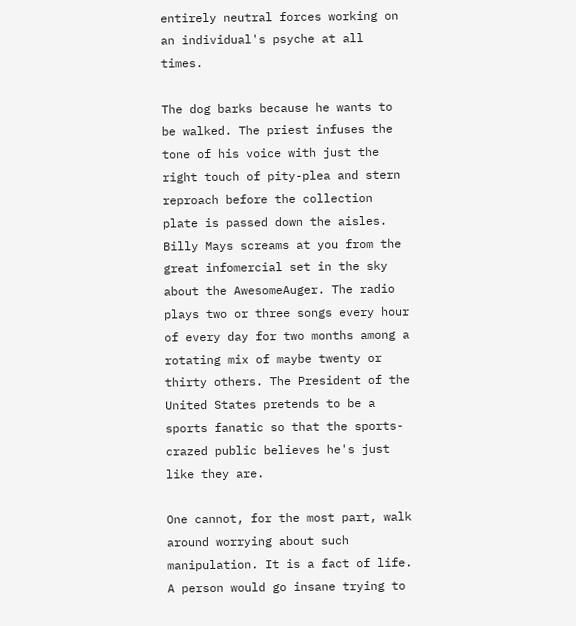entirely neutral forces working on an individual's psyche at all times.

The dog barks because he wants to be walked. The priest infuses the tone of his voice with just the right touch of pity-plea and stern reproach before the collection plate is passed down the aisles. Billy Mays screams at you from the great infomercial set in the sky about the AwesomeAuger. The radio plays two or three songs every hour of every day for two months among a rotating mix of maybe twenty or thirty others. The President of the United States pretends to be a sports fanatic so that the sports-crazed public believes he's just like they are.

One cannot, for the most part, walk around worrying about such manipulation. It is a fact of life. A person would go insane trying to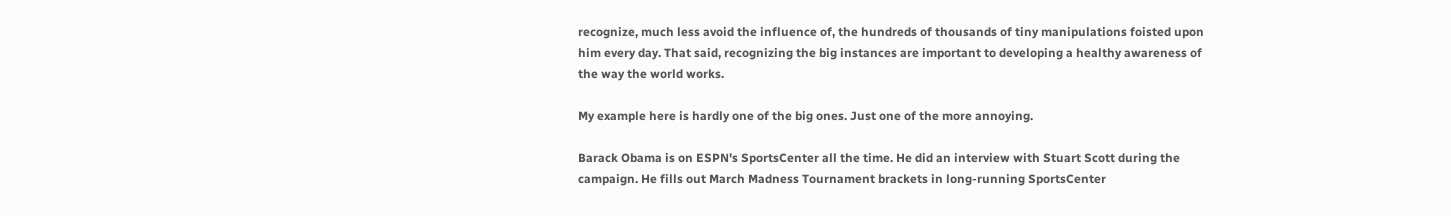recognize, much less avoid the influence of, the hundreds of thousands of tiny manipulations foisted upon him every day. That said, recognizing the big instances are important to developing a healthy awareness of the way the world works.

My example here is hardly one of the big ones. Just one of the more annoying.

Barack Obama is on ESPN's SportsCenter all the time. He did an interview with Stuart Scott during the campaign. He fills out March Madness Tournament brackets in long-running SportsCenter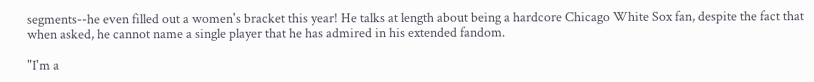segments--he even filled out a women's bracket this year! He talks at length about being a hardcore Chicago White Sox fan, despite the fact that when asked, he cannot name a single player that he has admired in his extended fandom.

"I'm a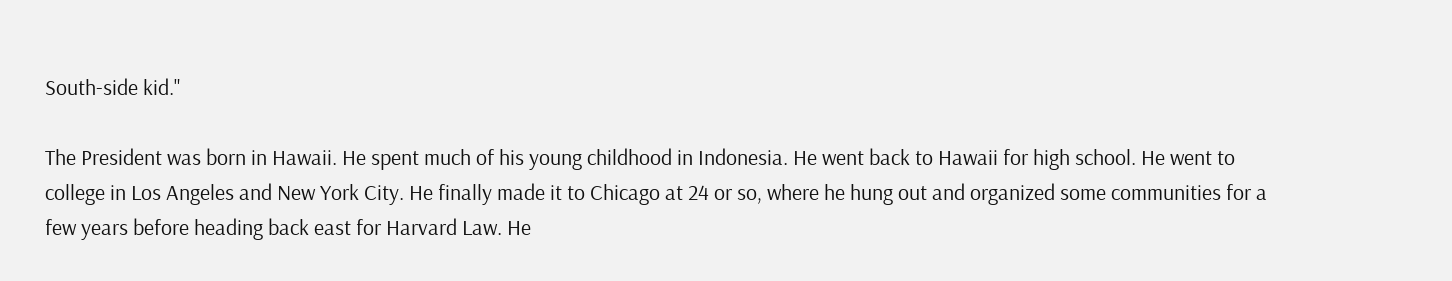South-side kid."

The President was born in Hawaii. He spent much of his young childhood in Indonesia. He went back to Hawaii for high school. He went to college in Los Angeles and New York City. He finally made it to Chicago at 24 or so, where he hung out and organized some communities for a few years before heading back east for Harvard Law. He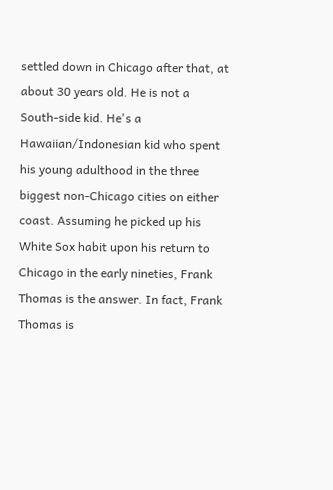settled down in Chicago after that, at about 30 years old. He is not a South-side kid. He's a Hawaiian/Indonesian kid who spent his young adulthood in the three biggest non-Chicago cities on either coast. Assuming he picked up his White Sox habit upon his return to Chicago in the early nineties, Frank Thomas is the answer. In fact, Frank Thomas is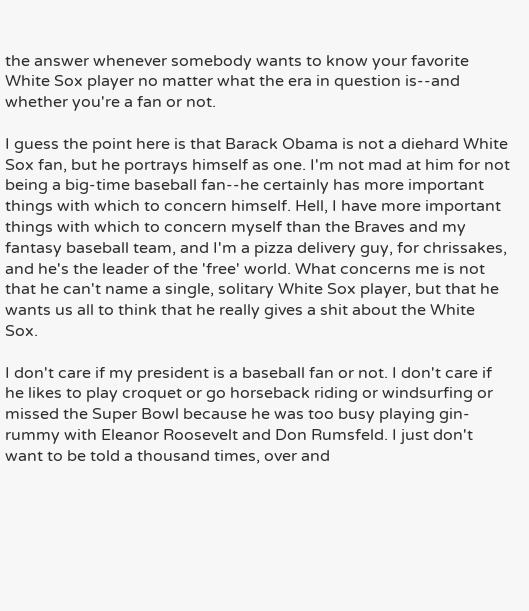the answer whenever somebody wants to know your favorite White Sox player no matter what the era in question is--and whether you're a fan or not.

I guess the point here is that Barack Obama is not a diehard White Sox fan, but he portrays himself as one. I'm not mad at him for not being a big-time baseball fan--he certainly has more important things with which to concern himself. Hell, I have more important things with which to concern myself than the Braves and my fantasy baseball team, and I'm a pizza delivery guy, for chrissakes, and he's the leader of the 'free' world. What concerns me is not that he can't name a single, solitary White Sox player, but that he wants us all to think that he really gives a shit about the White Sox.

I don't care if my president is a baseball fan or not. I don't care if he likes to play croquet or go horseback riding or windsurfing or missed the Super Bowl because he was too busy playing gin-rummy with Eleanor Roosevelt and Don Rumsfeld. I just don't want to be told a thousand times, over and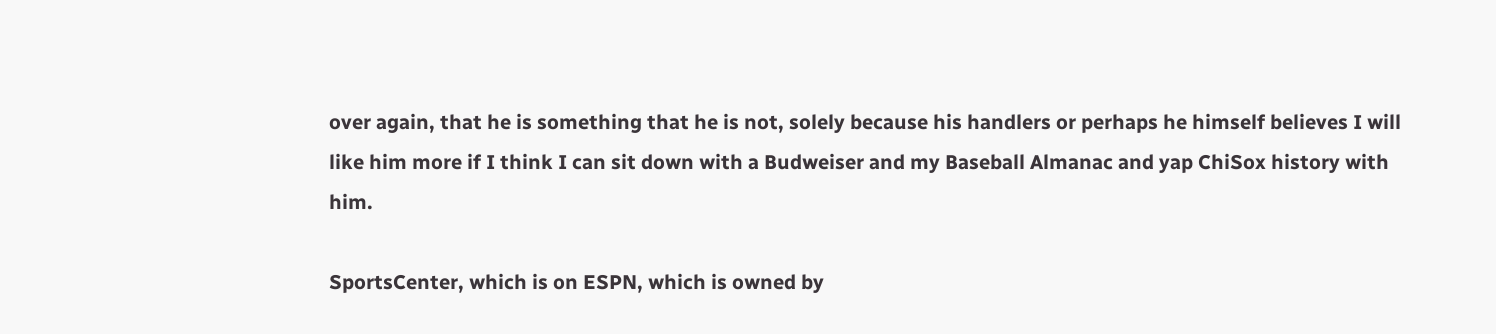over again, that he is something that he is not, solely because his handlers or perhaps he himself believes I will like him more if I think I can sit down with a Budweiser and my Baseball Almanac and yap ChiSox history with him.

SportsCenter, which is on ESPN, which is owned by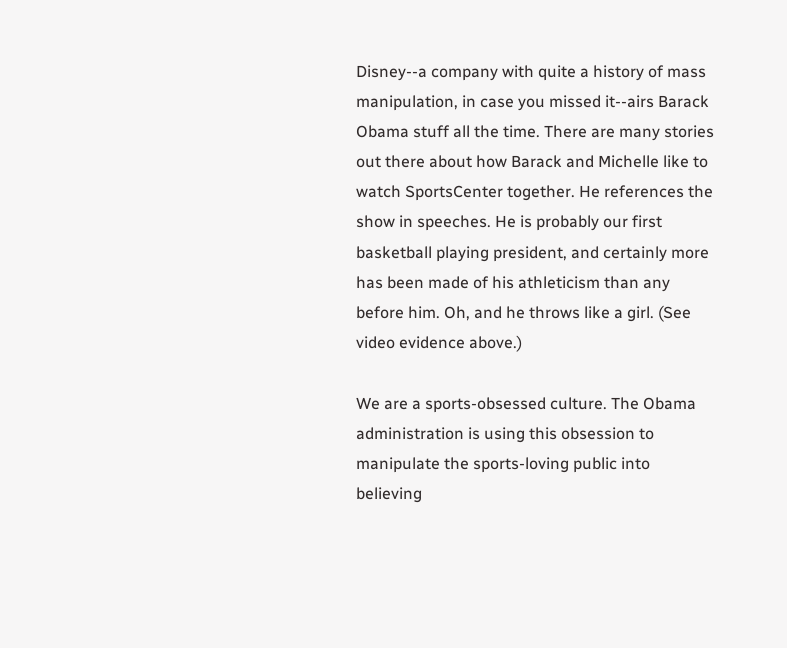Disney--a company with quite a history of mass manipulation, in case you missed it--airs Barack Obama stuff all the time. There are many stories out there about how Barack and Michelle like to watch SportsCenter together. He references the show in speeches. He is probably our first basketball playing president, and certainly more has been made of his athleticism than any before him. Oh, and he throws like a girl. (See video evidence above.)

We are a sports-obsessed culture. The Obama administration is using this obsession to manipulate the sports-loving public into believing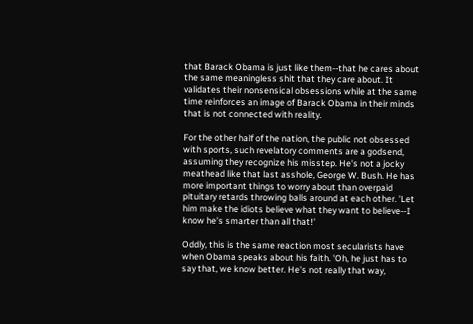that Barack Obama is just like them--that he cares about the same meaningless shit that they care about. It validates their nonsensical obsessions while at the same time reinforces an image of Barack Obama in their minds that is not connected with reality.

For the other half of the nation, the public not obsessed with sports, such revelatory comments are a godsend, assuming they recognize his misstep. He's not a jocky meathead like that last asshole, George W. Bush. He has more important things to worry about than overpaid pituitary retards throwing balls around at each other. 'Let him make the idiots believe what they want to believe--I know he's smarter than all that!'

Oddly, this is the same reaction most secularists have when Obama speaks about his faith. 'Oh, he just has to say that, we know better. He's not really that way,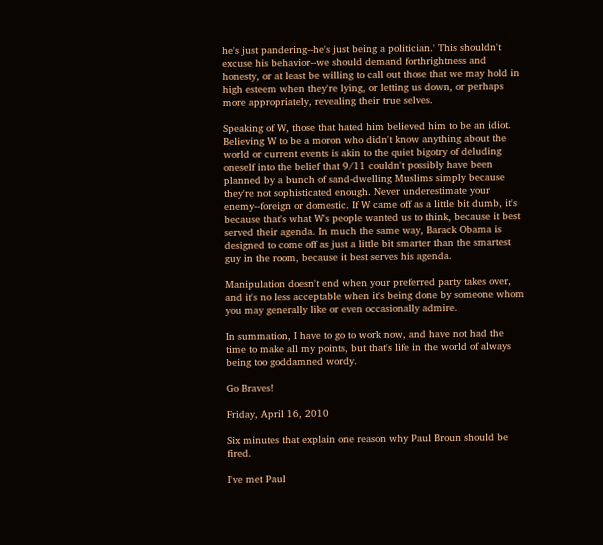he's just pandering--he's just being a politician.' This shouldn't excuse his behavior--we should demand forthrightness and honesty, or at least be willing to call out those that we may hold in high esteem when they're lying, or letting us down, or perhaps more appropriately, revealing their true selves.

Speaking of W, those that hated him believed him to be an idiot. Believing W to be a moron who didn't know anything about the world or current events is akin to the quiet bigotry of deluding oneself into the belief that 9/11 couldn't possibly have been planned by a bunch of sand-dwelling Muslims simply because they're not sophisticated enough. Never underestimate your enemy--foreign or domestic. If W came off as a little bit dumb, it's because that's what W's people wanted us to think, because it best served their agenda. In much the same way, Barack Obama is designed to come off as just a little bit smarter than the smartest guy in the room, because it best serves his agenda.

Manipulation doesn't end when your preferred party takes over, and it's no less acceptable when it's being done by someone whom you may generally like or even occasionally admire.

In summation, I have to go to work now, and have not had the time to make all my points, but that's life in the world of always being too goddamned wordy.

Go Braves!

Friday, April 16, 2010

Six minutes that explain one reason why Paul Broun should be fired.

I've met Paul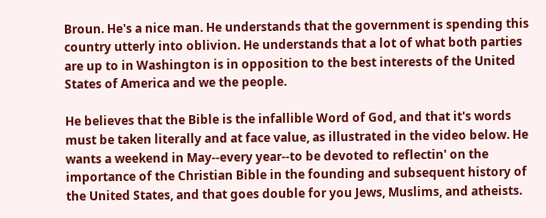Broun. He's a nice man. He understands that the government is spending this country utterly into oblivion. He understands that a lot of what both parties are up to in Washington is in opposition to the best interests of the United States of America and we the people.

He believes that the Bible is the infallible Word of God, and that it's words must be taken literally and at face value, as illustrated in the video below. He wants a weekend in May--every year--to be devoted to reflectin' on the importance of the Christian Bible in the founding and subsequent history of the United States, and that goes double for you Jews, Muslims, and atheists.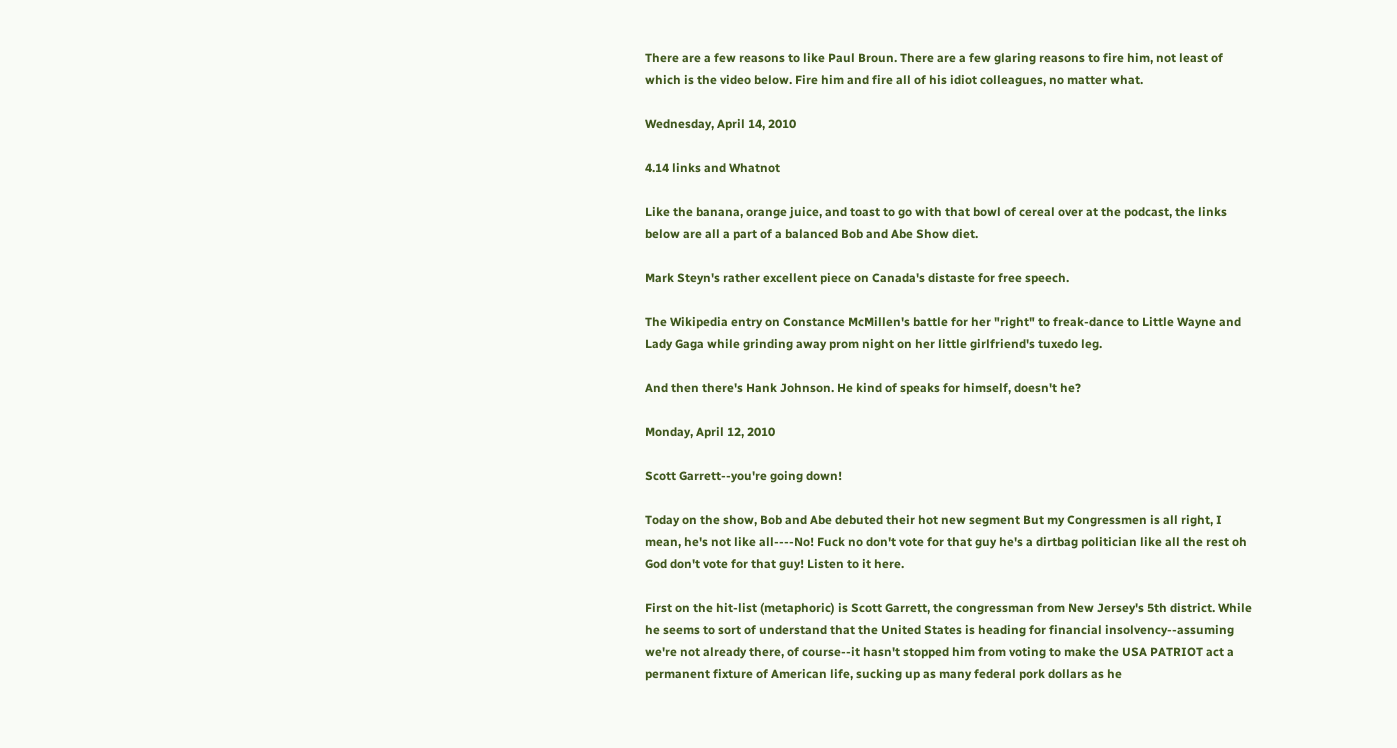There are a few reasons to like Paul Broun. There are a few glaring reasons to fire him, not least of which is the video below. Fire him and fire all of his idiot colleagues, no matter what.

Wednesday, April 14, 2010

4.14 links and Whatnot

Like the banana, orange juice, and toast to go with that bowl of cereal over at the podcast, the links below are all a part of a balanced Bob and Abe Show diet.

Mark Steyn's rather excellent piece on Canada's distaste for free speech.

The Wikipedia entry on Constance McMillen's battle for her "right" to freak-dance to Little Wayne and Lady Gaga while grinding away prom night on her little girlfriend's tuxedo leg.

And then there's Hank Johnson. He kind of speaks for himself, doesn't he?

Monday, April 12, 2010

Scott Garrett--you're going down!

Today on the show, Bob and Abe debuted their hot new segment But my Congressmen is all right, I mean, he's not like all----No! Fuck no don't vote for that guy he's a dirtbag politician like all the rest oh God don't vote for that guy! Listen to it here.

First on the hit-list (metaphoric) is Scott Garrett, the congressman from New Jersey's 5th district. While he seems to sort of understand that the United States is heading for financial insolvency--assuming we're not already there, of course--it hasn't stopped him from voting to make the USA PATRIOT act a permanent fixture of American life, sucking up as many federal pork dollars as he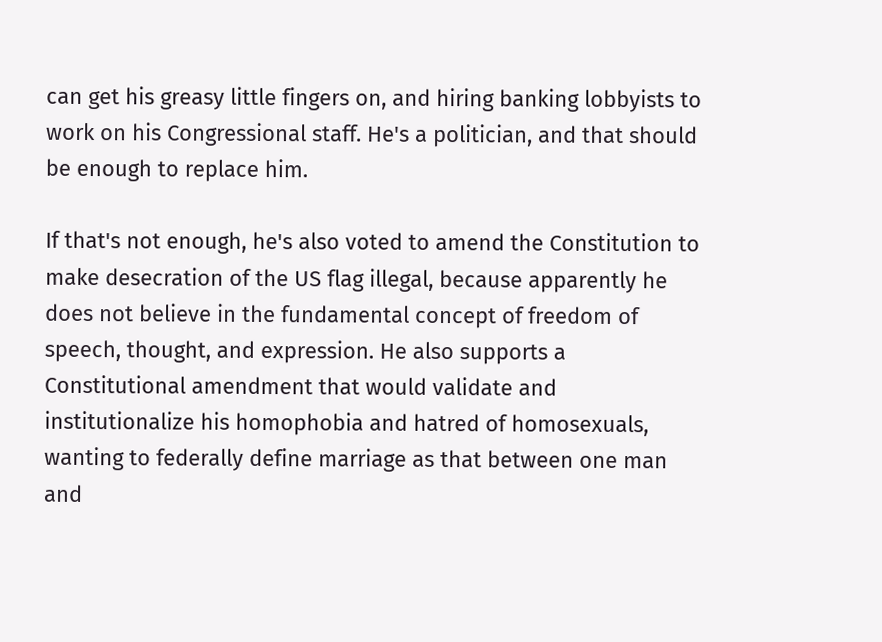can get his greasy little fingers on, and hiring banking lobbyists to work on his Congressional staff. He's a politician, and that should be enough to replace him.

If that's not enough, he's also voted to amend the Constitution to make desecration of the US flag illegal, because apparently he does not believe in the fundamental concept of freedom of speech, thought, and expression. He also supports a Constitutional amendment that would validate and institutionalize his homophobia and hatred of homosexuals, wanting to federally define marriage as that between one man and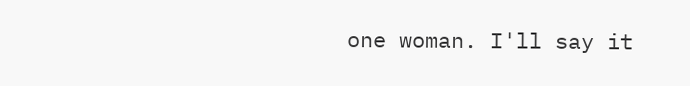one woman. I'll say it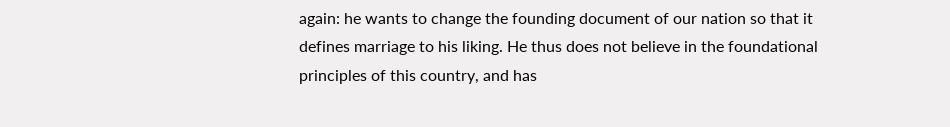again: he wants to change the founding document of our nation so that it defines marriage to his liking. He thus does not believe in the foundational principles of this country, and has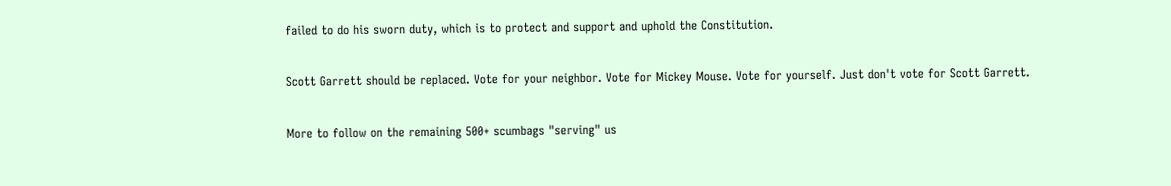failed to do his sworn duty, which is to protect and support and uphold the Constitution.

Scott Garrett should be replaced. Vote for your neighbor. Vote for Mickey Mouse. Vote for yourself. Just don't vote for Scott Garrett.

More to follow on the remaining 500+ scumbags "serving" us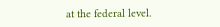at the federal level.